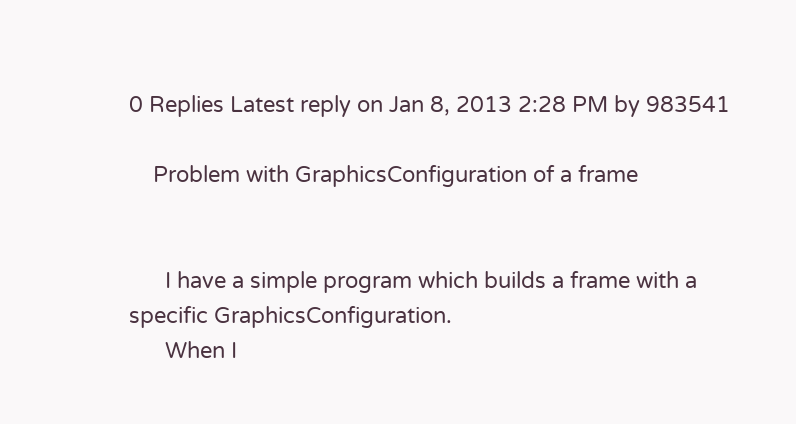0 Replies Latest reply on Jan 8, 2013 2:28 PM by 983541

    Problem with GraphicsConfiguration of a frame


      I have a simple program which builds a frame with a specific GraphicsConfiguration.
      When I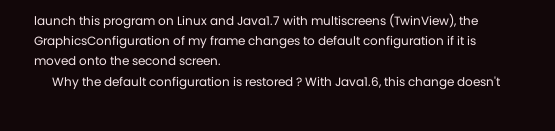launch this program on Linux and Java1.7 with multiscreens (TwinView), the GraphicsConfiguration of my frame changes to default configuration if it is moved onto the second screen.
      Why the default configuration is restored ? With Java1.6, this change doesn't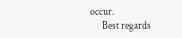occur.
      Best regards